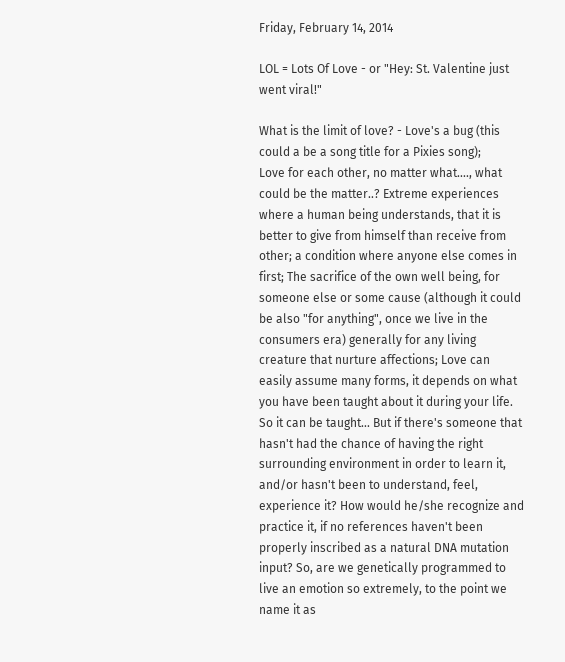Friday, February 14, 2014

LOL = Lots Of Love - or "Hey: St. Valentine just went viral!"

What is the limit of love? - Love's a bug (this could a be a song title for a Pixies song);
Love for each other, no matter what...., what could be the matter..? Extreme experiences where a human being understands, that it is better to give from himself than receive from other; a condition where anyone else comes in first; The sacrifice of the own well being, for someone else or some cause (although it could be also "for anything", once we live in the consumers era) generally for any living creature that nurture affections; Love can easily assume many forms, it depends on what you have been taught about it during your life. So it can be taught... But if there's someone that hasn't had the chance of having the right surrounding environment in order to learn it, and/or hasn't been to understand, feel, experience it? How would he/she recognize and practice it, if no references haven't been properly inscribed as a natural DNA mutation input? So, are we genetically programmed to live an emotion so extremely, to the point we name it as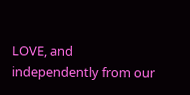LOVE, and independently from our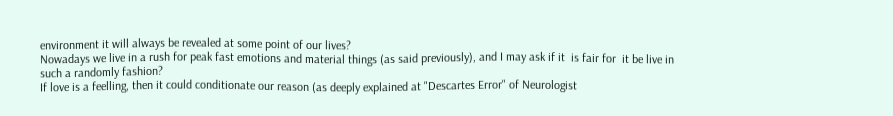environment it will always be revealed at some point of our lives?
Nowadays we live in a rush for peak fast emotions and material things (as said previously), and I may ask if it  is fair for  it be live in such a randomly fashion?
If love is a feelling, then it could conditionate our reason (as deeply explained at "Descartes Error" of Neurologist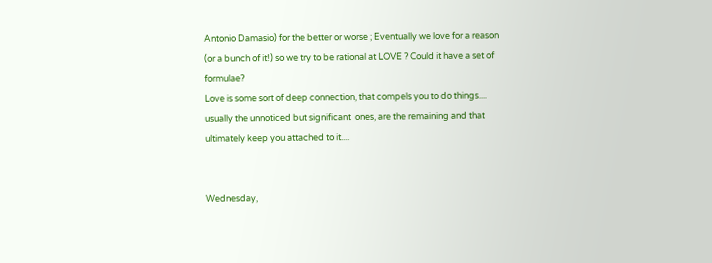Antonio Damasio) for the better or worse ; Eventually we love for a reason (or a bunch of it!) so we try to be rational at LOVE ? Could it have a set of formulae?
Love is some sort of deep connection, that compels you to do things.... usually the unnoticed but significant  ones, are the remaining and that ultimately keep you attached to it....


Wednesday,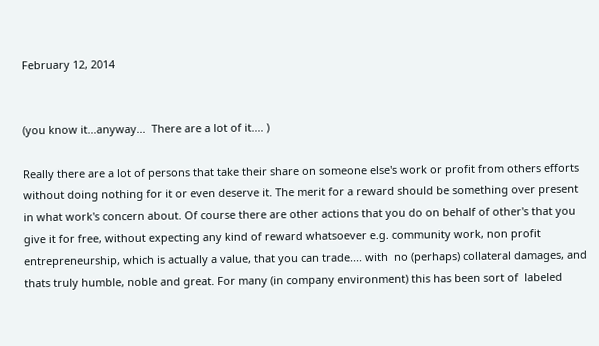February 12, 2014


(you know it...anyway...  There are a lot of it.... )

Really there are a lot of persons that take their share on someone else's work or profit from others efforts without doing nothing for it or even deserve it. The merit for a reward should be something over present in what work's concern about. Of course there are other actions that you do on behalf of other's that you give it for free, without expecting any kind of reward whatsoever e.g. community work, non profit entrepreneurship, which is actually a value, that you can trade.... with  no (perhaps) collateral damages, and thats truly humble, noble and great. For many (in company environment) this has been sort of  labeled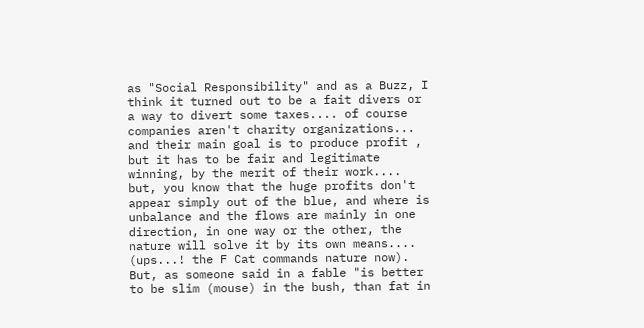as "Social Responsibility" and as a Buzz, I think it turned out to be a fait divers or a way to divert some taxes.... of course companies aren't charity organizations... and their main goal is to produce profit , but it has to be fair and legitimate winning, by the merit of their work.... but, you know that the huge profits don't appear simply out of the blue, and where is unbalance and the flows are mainly in one direction, in one way or the other, the nature will solve it by its own means.... (ups...! the F Cat commands nature now).
But, as someone said in a fable "is better to be slim (mouse) in the bush, than fat in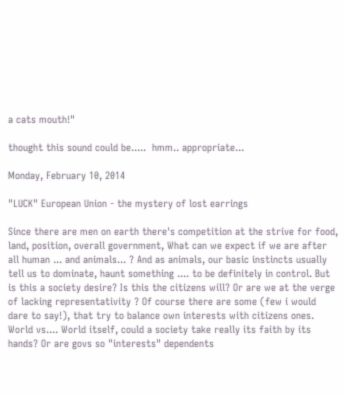a cats mouth!"

thought this sound could be.....  hmm.. appropriate...

Monday, February 10, 2014

"LUCK" European Union - the mystery of lost earrings

Since there are men on earth there's competition at the strive for food, land, position, overall government, What can we expect if we are after all human ... and animals... ? And as animals, our basic instincts usually tell us to dominate, haunt something .... to be definitely in control. But is this a society desire? Is this the citizens will? Or are we at the verge of lacking representativity ? Of course there are some (few i would dare to say!), that try to balance own interests with citizens ones.
World vs.... World itself, could a society take really its faith by its hands? Or are govs so "interests" dependents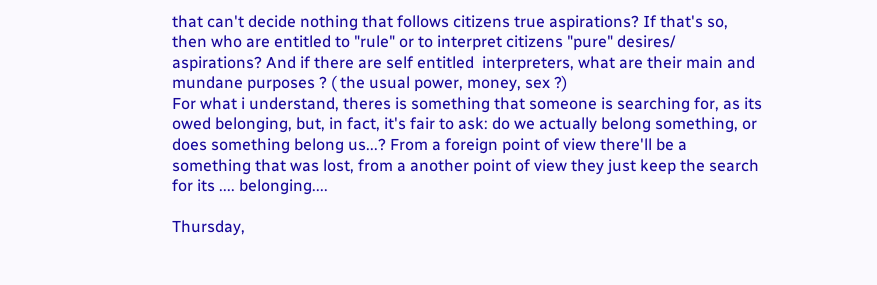that can't decide nothing that follows citizens true aspirations? If that's so, then who are entitled to "rule" or to interpret citizens "pure" desires/ aspirations? And if there are self entitled  interpreters, what are their main and mundane purposes ? ( the usual power, money, sex ?)
For what i understand, theres is something that someone is searching for, as its owed belonging, but, in fact, it's fair to ask: do we actually belong something, or does something belong us...? From a foreign point of view there'll be a something that was lost, from a another point of view they just keep the search for its .... belonging....

Thursday,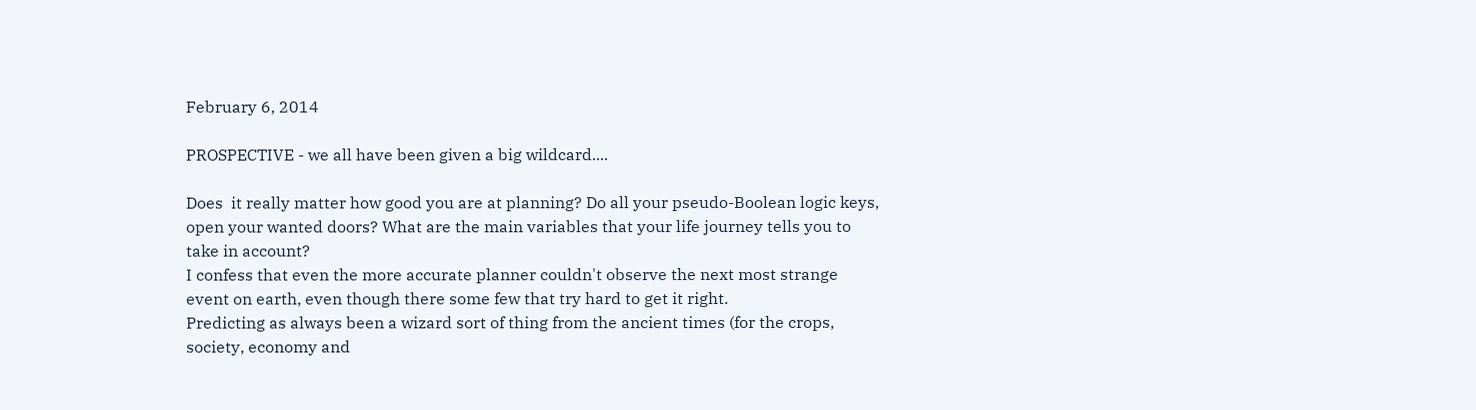February 6, 2014

PROSPECTIVE - we all have been given a big wildcard....

Does  it really matter how good you are at planning? Do all your pseudo-Boolean logic keys, open your wanted doors? What are the main variables that your life journey tells you to take in account?
I confess that even the more accurate planner couldn't observe the next most strange event on earth, even though there some few that try hard to get it right.
Predicting as always been a wizard sort of thing from the ancient times (for the crops, society, economy and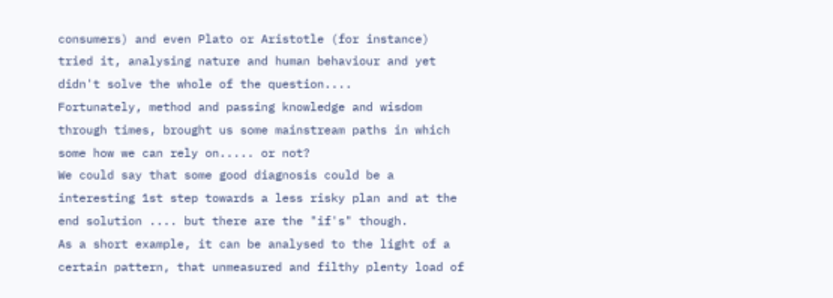consumers) and even Plato or Aristotle (for instance) tried it, analysing nature and human behaviour and yet didn't solve the whole of the question....
Fortunately, method and passing knowledge and wisdom through times, brought us some mainstream paths in which some how we can rely on..... or not?
We could say that some good diagnosis could be a interesting 1st step towards a less risky plan and at the end solution .... but there are the "if's" though.
As a short example, it can be analysed to the light of a certain pattern, that unmeasured and filthy plenty load of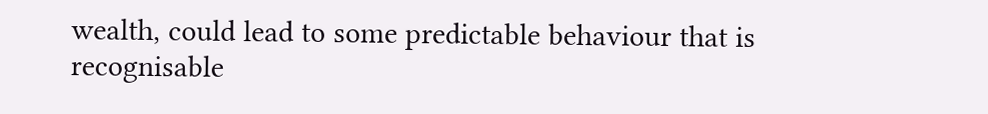wealth, could lead to some predictable behaviour that is recognisable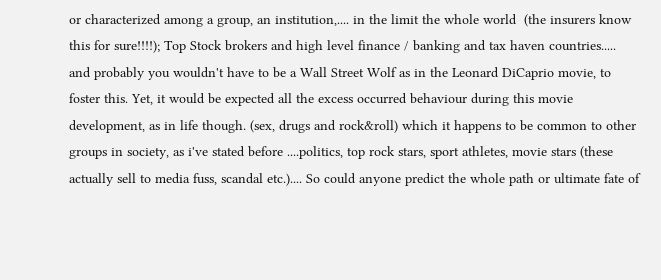or characterized among a group, an institution,.... in the limit the whole world  (the insurers know this for sure!!!!); Top Stock brokers and high level finance / banking and tax haven countries..... and probably you wouldn't have to be a Wall Street Wolf as in the Leonard DiCaprio movie, to foster this. Yet, it would be expected all the excess occurred behaviour during this movie development, as in life though. (sex, drugs and rock&roll) which it happens to be common to other groups in society, as i've stated before ....politics, top rock stars, sport athletes, movie stars (these actually sell to media fuss, scandal etc.).... So could anyone predict the whole path or ultimate fate of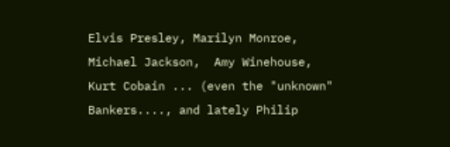Elvis Presley, Marilyn Monroe, Michael Jackson,  Amy Winehouse, Kurt Cobain ... (even the "unknown" Bankers...., and lately Philip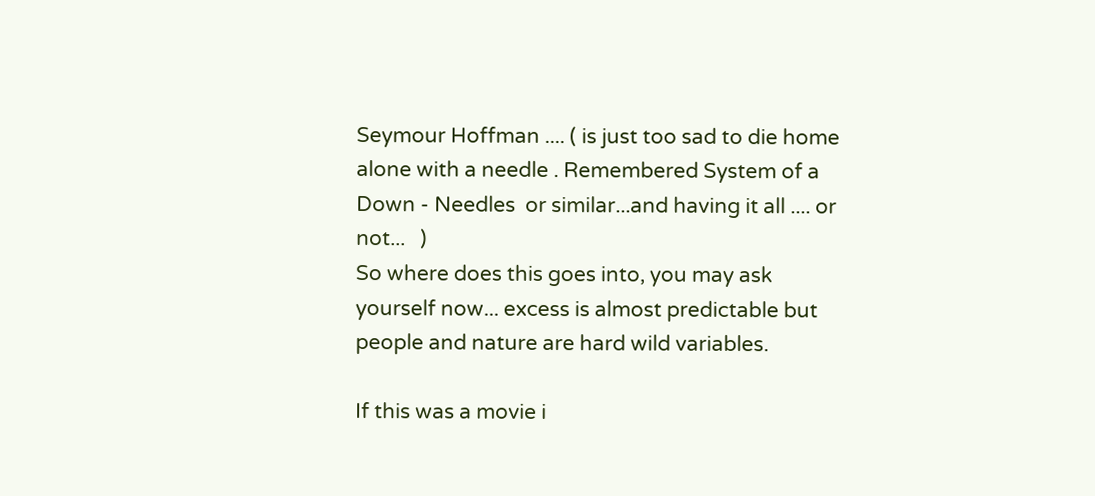Seymour Hoffman .... ( is just too sad to die home alone with a needle . Remembered System of a Down - Needles  or similar...and having it all .... or not...   )
So where does this goes into, you may ask yourself now... excess is almost predictable but people and nature are hard wild variables.

If this was a movie i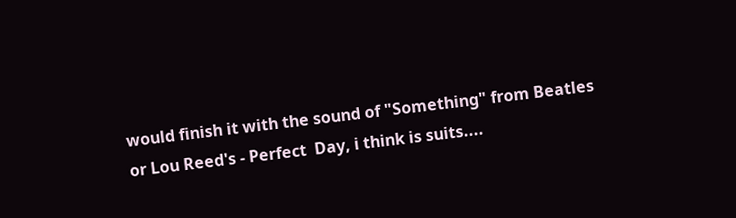would finish it with the sound of "Something" from Beatles or Lou Reed's - Perfect  Day, i think is suits....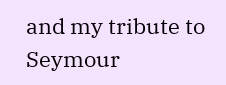and my tribute to Seymour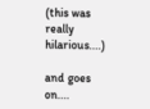(this was really hilarious....)

and goes on....